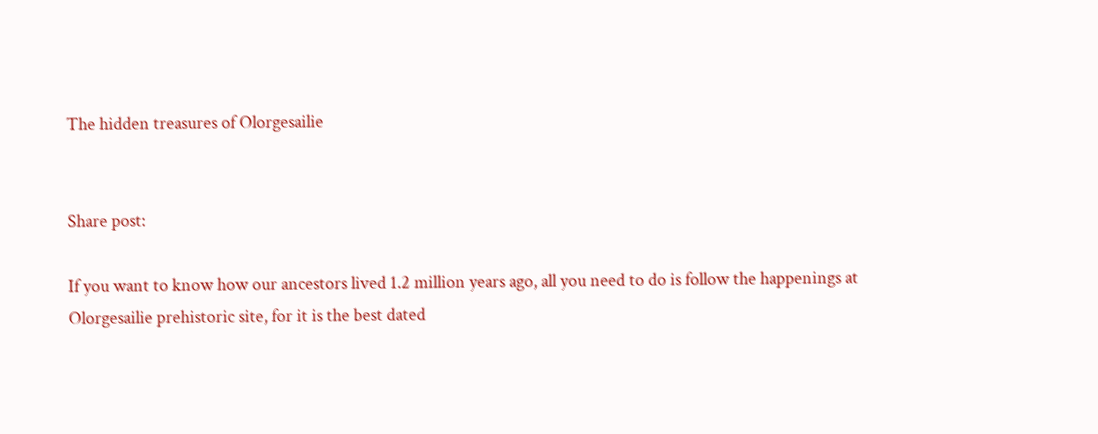The hidden treasures of Olorgesailie


Share post:

If you want to know how our ancestors lived 1.2 million years ago, all you need to do is follow the happenings at Olorgesailie prehistoric site, for it is the best dated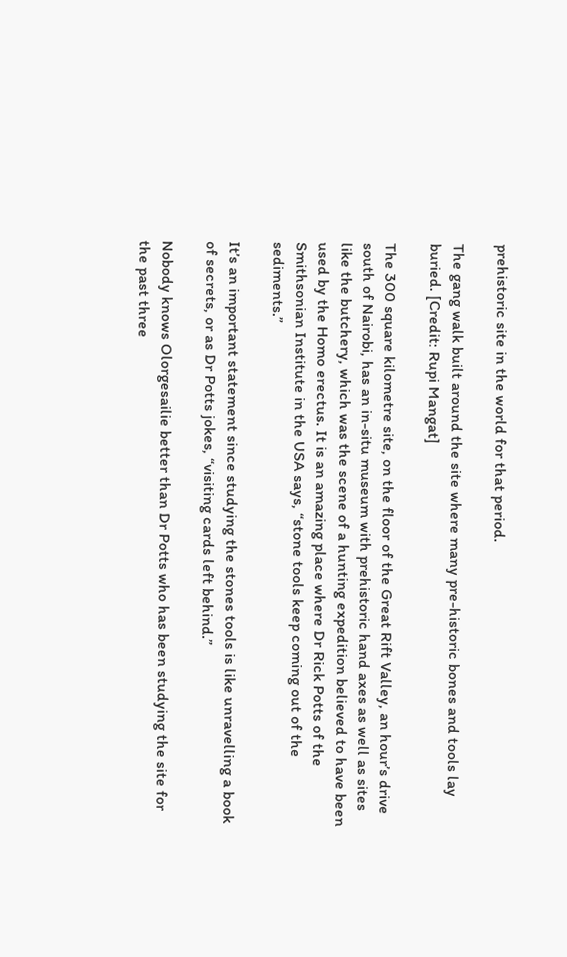prehistoric site in the world for that period.

The gang walk built around the site where many pre-historic bones and tools lay buried. [Credit: Rupi Mangat]

The 300 square kilometre site, on the floor of the Great Rift Valley, an hour’s drive south of Nairobi, has an in-situ museum with prehistoric hand axes as well as sites like the butchery, which was the scene of a hunting expedition believed to have been used by the Homo erectus. It is an amazing place where Dr Rick Potts of the Smithsonian Institute in the USA says, “stone tools keep coming out of the sediments.”

It’s an important statement since studying the stones tools is like unravelling a book of secrets, or as Dr Potts jokes, “visiting cards left behind.”

Nobody knows Olorgesailie better than Dr Potts who has been studying the site for the past three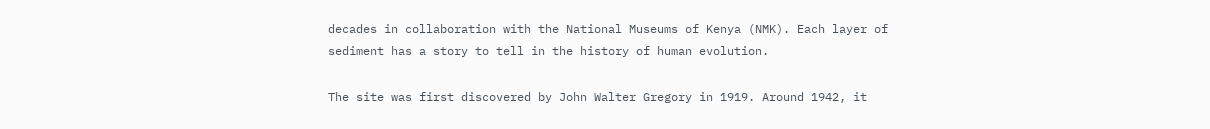decades in collaboration with the National Museums of Kenya (NMK). Each layer of sediment has a story to tell in the history of human evolution.

The site was first discovered by John Walter Gregory in 1919. Around 1942, it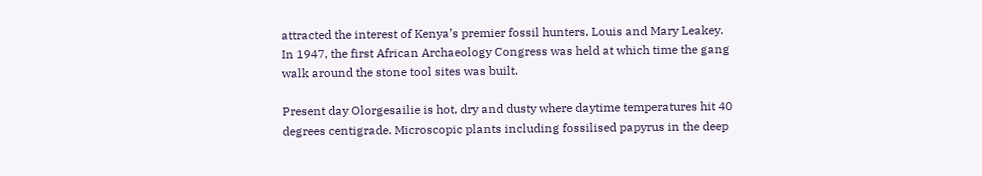attracted the interest of Kenya’s premier fossil hunters, Louis and Mary Leakey. In 1947, the first African Archaeology Congress was held at which time the gang walk around the stone tool sites was built.

Present day Olorgesailie is hot, dry and dusty where daytime temperatures hit 40 degrees centigrade. Microscopic plants including fossilised papyrus in the deep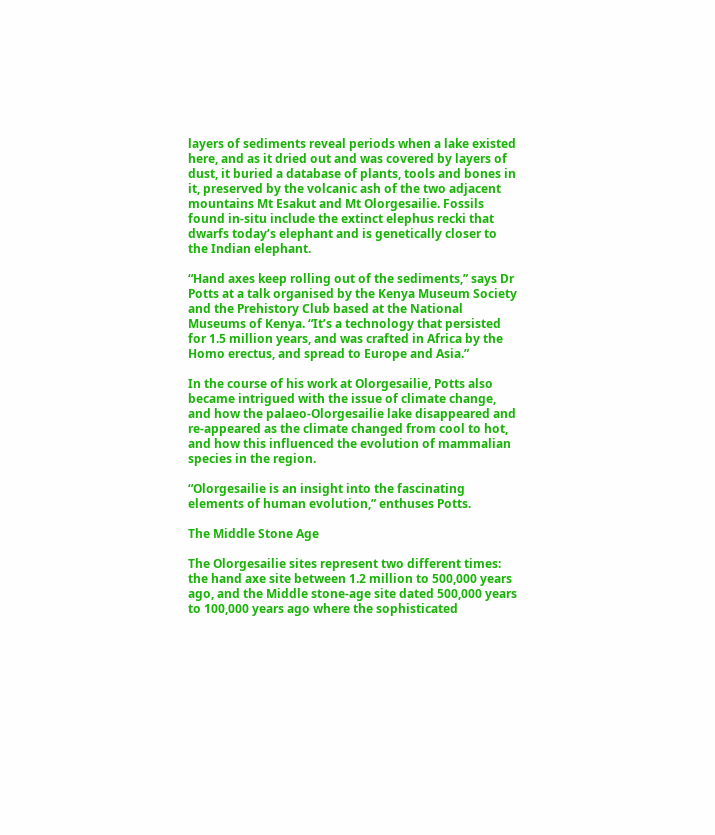layers of sediments reveal periods when a lake existed here, and as it dried out and was covered by layers of dust, it buried a database of plants, tools and bones in it, preserved by the volcanic ash of the two adjacent mountains Mt Esakut and Mt Olorgesailie. Fossils found in-situ include the extinct elephus recki that dwarfs today’s elephant and is genetically closer to the Indian elephant.

“Hand axes keep rolling out of the sediments,” says Dr Potts at a talk organised by the Kenya Museum Society and the Prehistory Club based at the National Museums of Kenya. “It’s a technology that persisted for 1.5 million years, and was crafted in Africa by the Homo erectus, and spread to Europe and Asia.”

In the course of his work at Olorgesailie, Potts also became intrigued with the issue of climate change, and how the palaeo-Olorgesailie lake disappeared and re-appeared as the climate changed from cool to hot, and how this influenced the evolution of mammalian species in the region.

“Olorgesailie is an insight into the fascinating elements of human evolution,” enthuses Potts.

The Middle Stone Age

The Olorgesailie sites represent two different times: the hand axe site between 1.2 million to 500,000 years ago, and the Middle stone-age site dated 500,000 years to 100,000 years ago where the sophisticated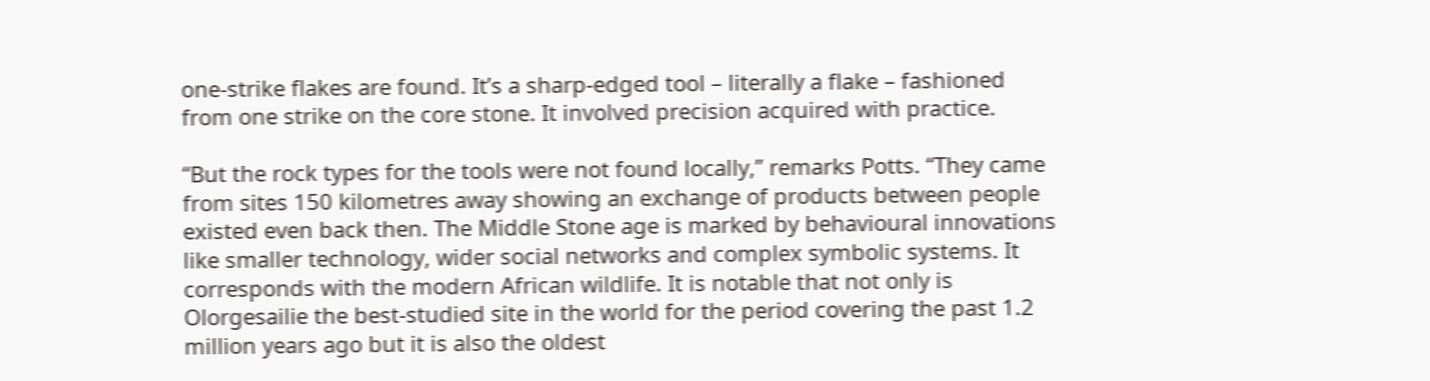one-strike flakes are found. It’s a sharp-edged tool – literally a flake – fashioned from one strike on the core stone. It involved precision acquired with practice.

“But the rock types for the tools were not found locally,” remarks Potts. “They came from sites 150 kilometres away showing an exchange of products between people existed even back then. The Middle Stone age is marked by behavioural innovations like smaller technology, wider social networks and complex symbolic systems. It corresponds with the modern African wildlife. It is notable that not only is Olorgesailie the best-studied site in the world for the period covering the past 1.2 million years ago but it is also the oldest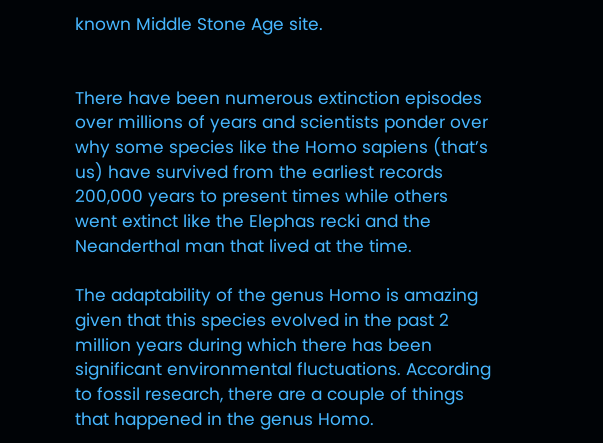known Middle Stone Age site.


There have been numerous extinction episodes over millions of years and scientists ponder over why some species like the Homo sapiens (that’s us) have survived from the earliest records 200,000 years to present times while others went extinct like the Elephas recki and the Neanderthal man that lived at the time.

The adaptability of the genus Homo is amazing given that this species evolved in the past 2 million years during which there has been significant environmental fluctuations. According to fossil research, there are a couple of things that happened in the genus Homo.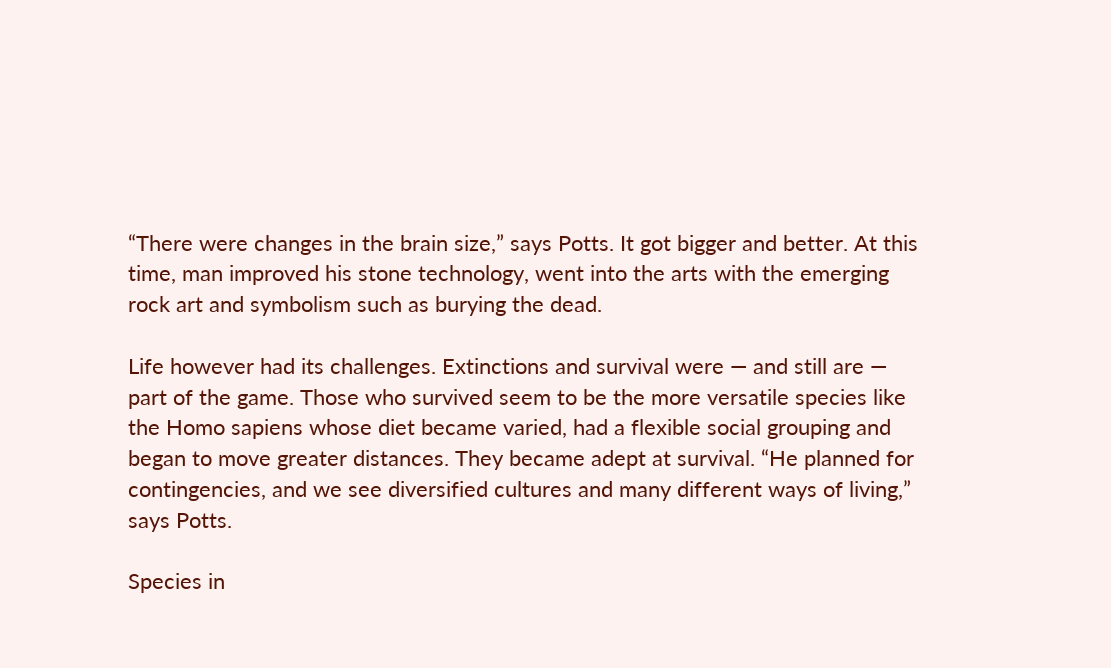“There were changes in the brain size,” says Potts. It got bigger and better. At this time, man improved his stone technology, went into the arts with the emerging rock art and symbolism such as burying the dead.

Life however had its challenges. Extinctions and survival were — and still are — part of the game. Those who survived seem to be the more versatile species like the Homo sapiens whose diet became varied, had a flexible social grouping and began to move greater distances. They became adept at survival. “He planned for contingencies, and we see diversified cultures and many different ways of living,” says Potts.

Species in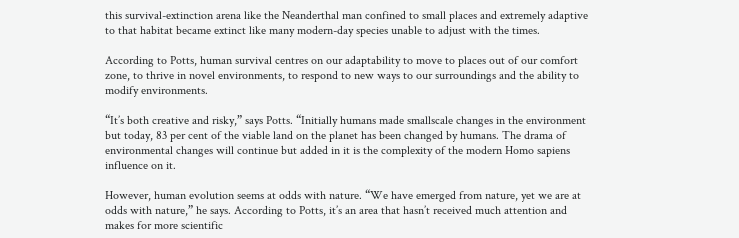this survival-extinction arena like the Neanderthal man confined to small places and extremely adaptive to that habitat became extinct like many modern-day species unable to adjust with the times.

According to Potts, human survival centres on our adaptability to move to places out of our comfort zone, to thrive in novel environments, to respond to new ways to our surroundings and the ability to modify environments.

“It’s both creative and risky,” says Potts. “Initially humans made smallscale changes in the environment but today, 83 per cent of the viable land on the planet has been changed by humans. The drama of environmental changes will continue but added in it is the complexity of the modern Homo sapiens influence on it.

However, human evolution seems at odds with nature. “We have emerged from nature, yet we are at odds with nature,” he says. According to Potts, it’s an area that hasn’t received much attention and makes for more scientific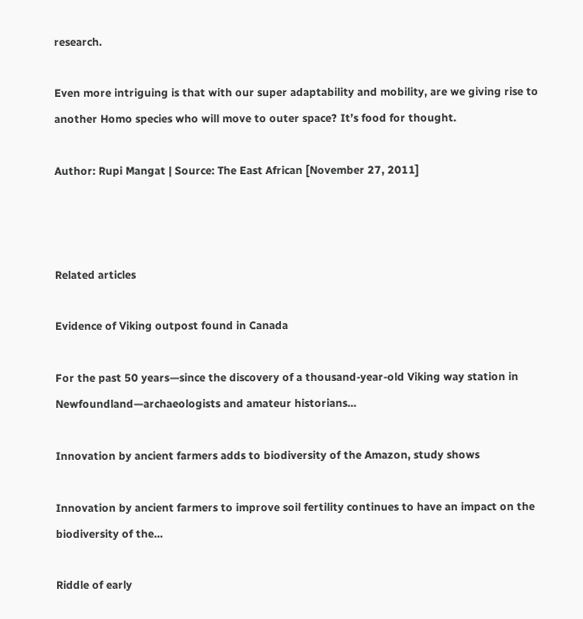research.

Even more intriguing is that with our super adaptability and mobility, are we giving rise to another Homo species who will move to outer space? It’s food for thought.

Author: Rupi Mangat | Source: The East African [November 27, 2011]



Related articles

Evidence of Viking outpost found in Canada

For the past 50 years—since the discovery of a thousand-year-old Viking way station in Newfoundland—archaeologists and amateur historians...

Innovation by ancient farmers adds to biodiversity of the Amazon, study shows

Innovation by ancient farmers to improve soil fertility continues to have an impact on the biodiversity of the...

Riddle of early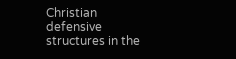Christian defensive structures in the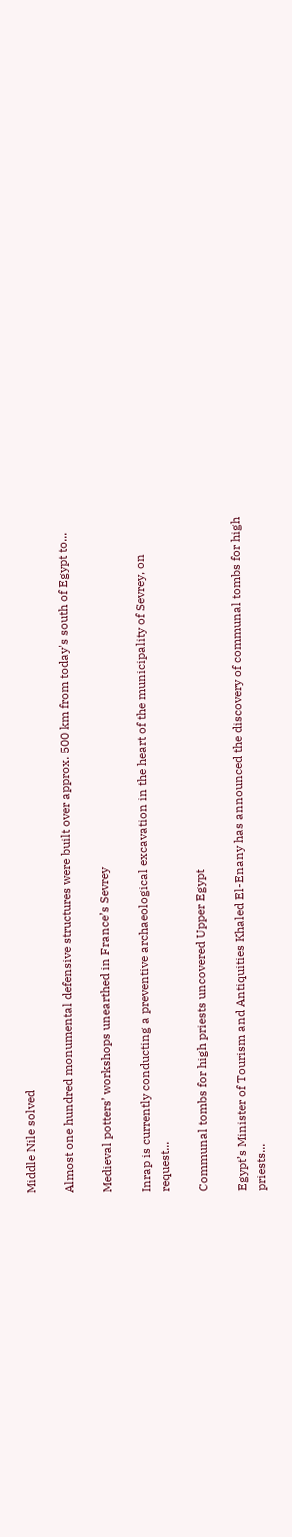Middle Nile solved

Almost one hundred monumental defensive structures were built over approx. 500 km from today's south of Egypt to...

Medieval potters’ workshops unearthed in France’s Sevrey

Inrap is currently conducting a preventive archaeological excavation in the heart of the municipality of Sevrey, on request...

Communal tombs for high priests uncovered Upper Egypt

Egypt’s Minister of Tourism and Antiquities Khaled El-Enany has announced the discovery of communal tombs for high priests...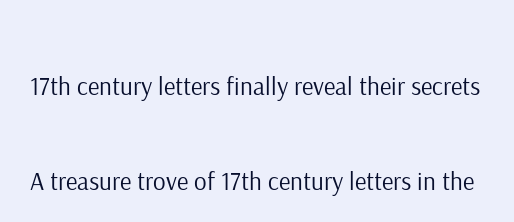17th century letters finally reveal their secrets

A treasure trove of 17th century letters in the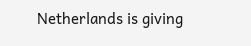Netherlands is giving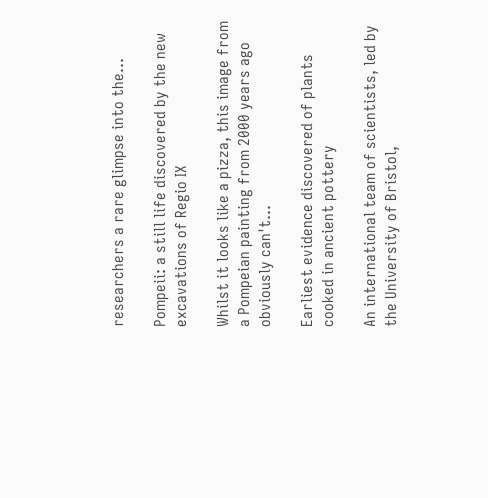researchers a rare glimpse into the...

Pompeii: a still life discovered by the new excavations of Regio IX

Whilst it looks like a pizza, this image from a Pompeian painting from 2000 years ago obviously can't...

Earliest evidence discovered of plants cooked in ancient pottery

An international team of scientists, led by the University of Bristol,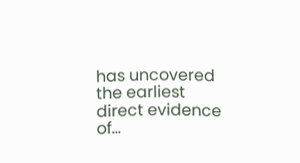has uncovered the earliest direct evidence of...